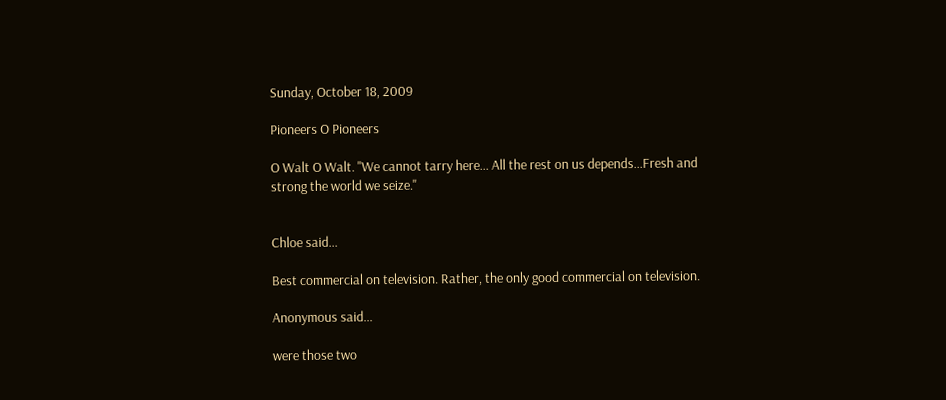Sunday, October 18, 2009

Pioneers O Pioneers

O Walt O Walt. "We cannot tarry here... All the rest on us depends...Fresh and strong the world we seize."


Chloe said...

Best commercial on television. Rather, the only good commercial on television.

Anonymous said...

were those two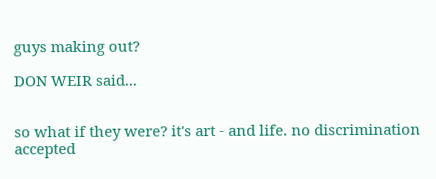guys making out?

DON WEIR said...


so what if they were? it's art - and life. no discrimination accepted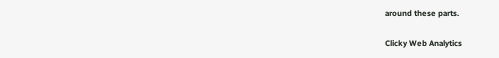around these parts.

Clicky Web Analytics